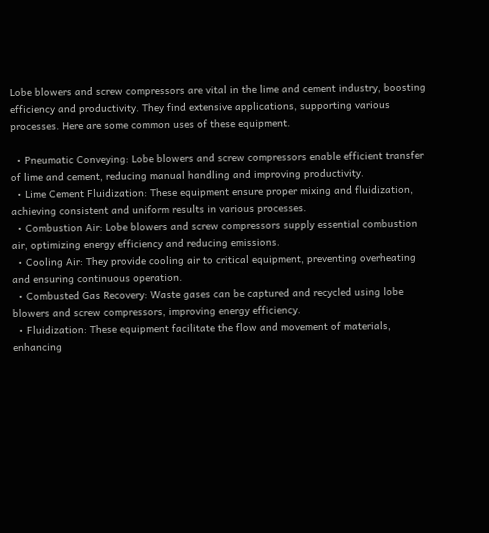Lobe blowers and screw compressors are vital in the lime and cement industry, boosting efficiency and productivity. They find extensive applications, supporting various processes. Here are some common uses of these equipment.

  • Pneumatic Conveying: Lobe blowers and screw compressors enable efficient transfer of lime and cement, reducing manual handling and improving productivity.
  • Lime Cement Fluidization: These equipment ensure proper mixing and fluidization, achieving consistent and uniform results in various processes.
  • Combustion Air: Lobe blowers and screw compressors supply essential combustion air, optimizing energy efficiency and reducing emissions.
  • Cooling Air: They provide cooling air to critical equipment, preventing overheating and ensuring continuous operation.
  • Combusted Gas Recovery: Waste gases can be captured and recycled using lobe blowers and screw compressors, improving energy efficiency.
  • Fluidization: These equipment facilitate the flow and movement of materials, enhancing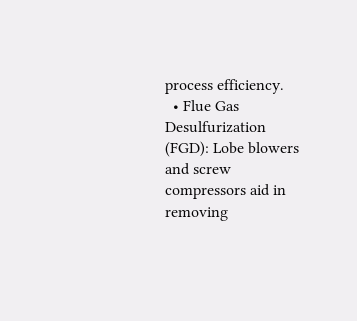process efficiency.
  • Flue Gas Desulfurization (FGD): Lobe blowers and screw compressors aid in removing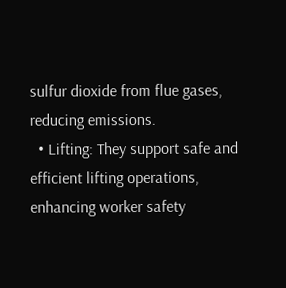sulfur dioxide from flue gases, reducing emissions.
  • Lifting: They support safe and efficient lifting operations, enhancing worker safety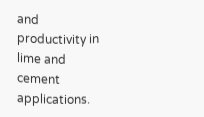and productivity in lime and cement applications.